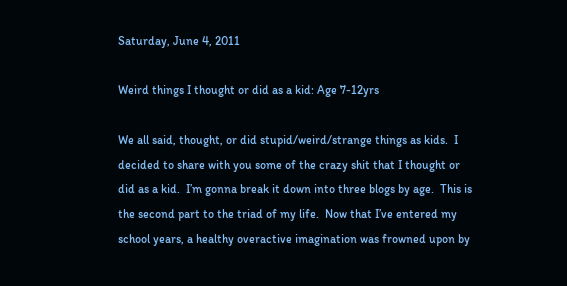Saturday, June 4, 2011

Weird things I thought or did as a kid: Age 7-12yrs

We all said, thought, or did stupid/weird/strange things as kids.  I decided to share with you some of the crazy shit that I thought or did as a kid.  I’m gonna break it down into three blogs by age.  This is the second part to the triad of my life.  Now that I’ve entered my school years, a healthy overactive imagination was frowned upon by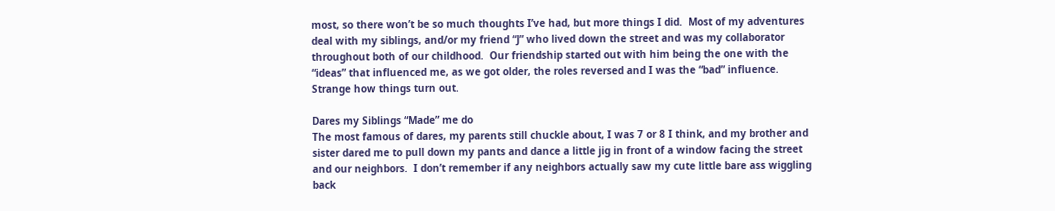most, so there won’t be so much thoughts I’ve had, but more things I did.  Most of my adventures deal with my siblings, and/or my friend “J” who lived down the street and was my collaborator throughout both of our childhood.  Our friendship started out with him being the one with the “ideas” that influenced me, as we got older, the roles reversed and I was the “bad” influence.  Strange how things turn out.

Dares my Siblings “Made” me do
The most famous of dares, my parents still chuckle about, I was 7 or 8 I think, and my brother and sister dared me to pull down my pants and dance a little jig in front of a window facing the street and our neighbors.  I don’t remember if any neighbors actually saw my cute little bare ass wiggling back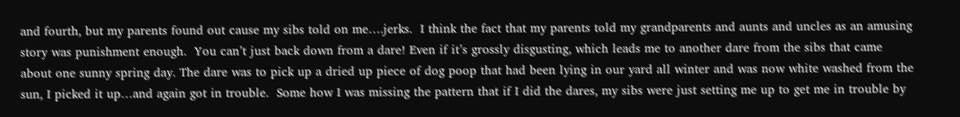and fourth, but my parents found out cause my sibs told on me….jerks.  I think the fact that my parents told my grandparents and aunts and uncles as an amusing story was punishment enough.  You can’t just back down from a dare! Even if it’s grossly disgusting, which leads me to another dare from the sibs that came about one sunny spring day. The dare was to pick up a dried up piece of dog poop that had been lying in our yard all winter and was now white washed from the sun, I picked it up…and again got in trouble.  Some how I was missing the pattern that if I did the dares, my sibs were just setting me up to get me in trouble by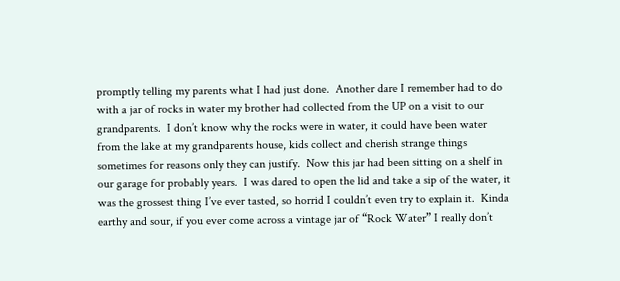promptly telling my parents what I had just done.  Another dare I remember had to do with a jar of rocks in water my brother had collected from the UP on a visit to our grandparents.  I don’t know why the rocks were in water, it could have been water from the lake at my grandparents house, kids collect and cherish strange things sometimes for reasons only they can justify.  Now this jar had been sitting on a shelf in our garage for probably years.  I was dared to open the lid and take a sip of the water, it was the grossest thing I’ve ever tasted, so horrid I couldn’t even try to explain it.  Kinda earthy and sour, if you ever come across a vintage jar of “Rock Water” I really don’t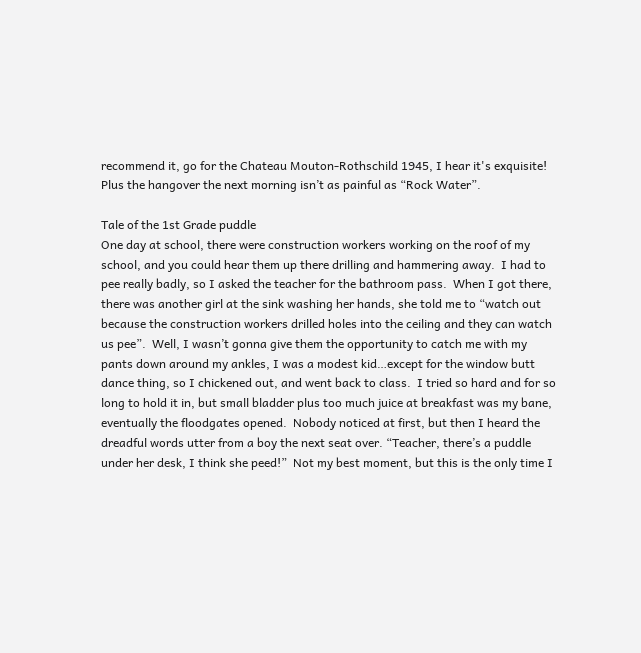recommend it, go for the Chateau Mouton-Rothschild 1945, I hear it's exquisite!  Plus the hangover the next morning isn’t as painful as “Rock Water”.

Tale of the 1st Grade puddle
One day at school, there were construction workers working on the roof of my school, and you could hear them up there drilling and hammering away.  I had to pee really badly, so I asked the teacher for the bathroom pass.  When I got there, there was another girl at the sink washing her hands, she told me to “watch out because the construction workers drilled holes into the ceiling and they can watch us pee”.  Well, I wasn’t gonna give them the opportunity to catch me with my pants down around my ankles, I was a modest kid…except for the window butt dance thing, so I chickened out, and went back to class.  I tried so hard and for so long to hold it in, but small bladder plus too much juice at breakfast was my bane, eventually the floodgates opened.  Nobody noticed at first, but then I heard the dreadful words utter from a boy the next seat over. “Teacher, there’s a puddle under her desk, I think she peed!”  Not my best moment, but this is the only time I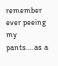remember ever peeing my pants….as a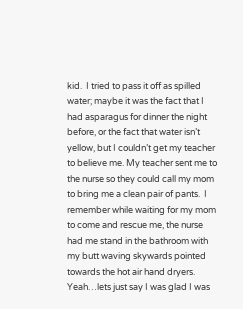kid.  I tried to pass it off as spilled water; maybe it was the fact that I had asparagus for dinner the night before, or the fact that water isn’t yellow, but I couldn’t get my teacher to believe me. My teacher sent me to the nurse so they could call my mom to bring me a clean pair of pants.  I remember while waiting for my mom to come and rescue me, the nurse had me stand in the bathroom with my butt waving skywards pointed towards the hot air hand dryers.  Yeah…lets just say I was glad I was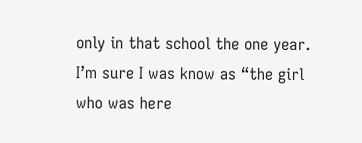only in that school the one year.  I’m sure I was know as “the girl who was here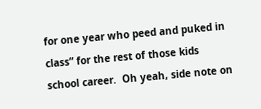for one year who peed and puked in class” for the rest of those kids school career.  Oh yeah, side note on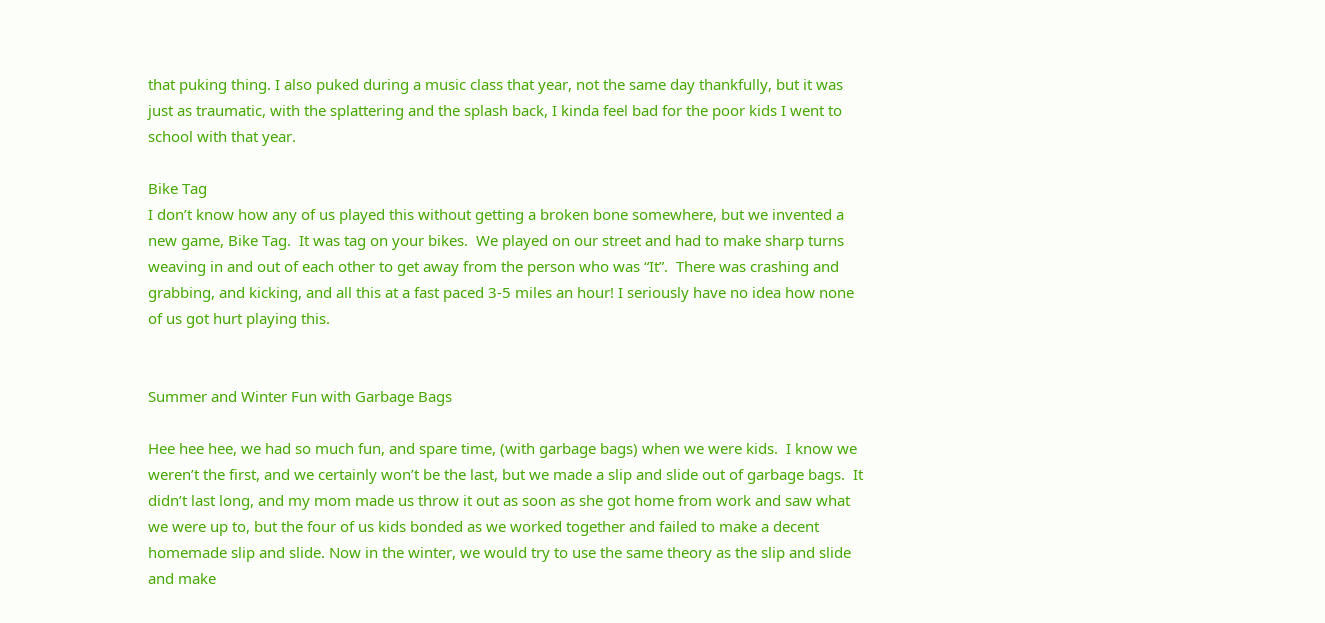that puking thing. I also puked during a music class that year, not the same day thankfully, but it was just as traumatic, with the splattering and the splash back, I kinda feel bad for the poor kids I went to school with that year.

Bike Tag
I don’t know how any of us played this without getting a broken bone somewhere, but we invented a new game, Bike Tag.  It was tag on your bikes.  We played on our street and had to make sharp turns weaving in and out of each other to get away from the person who was “It”.  There was crashing and grabbing, and kicking, and all this at a fast paced 3-5 miles an hour! I seriously have no idea how none of us got hurt playing this.


Summer and Winter Fun with Garbage Bags

Hee hee hee, we had so much fun, and spare time, (with garbage bags) when we were kids.  I know we weren’t the first, and we certainly won’t be the last, but we made a slip and slide out of garbage bags.  It didn’t last long, and my mom made us throw it out as soon as she got home from work and saw what we were up to, but the four of us kids bonded as we worked together and failed to make a decent homemade slip and slide. Now in the winter, we would try to use the same theory as the slip and slide and make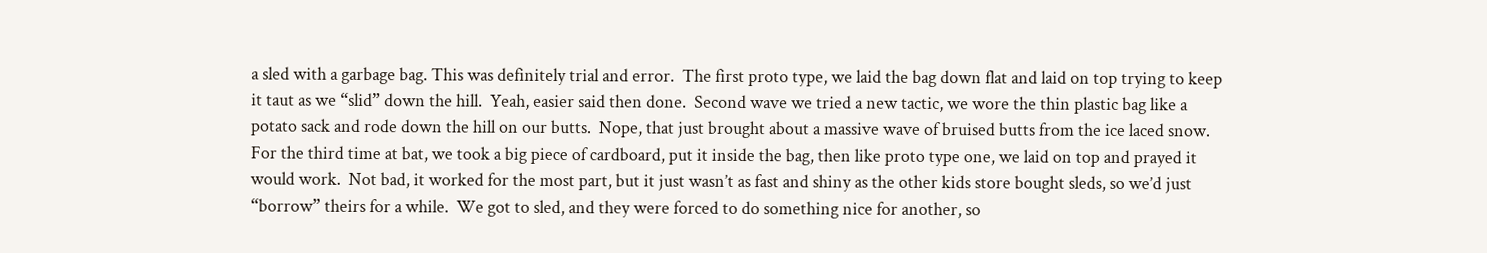a sled with a garbage bag. This was definitely trial and error.  The first proto type, we laid the bag down flat and laid on top trying to keep it taut as we “slid” down the hill.  Yeah, easier said then done.  Second wave we tried a new tactic, we wore the thin plastic bag like a potato sack and rode down the hill on our butts.  Nope, that just brought about a massive wave of bruised butts from the ice laced snow.  For the third time at bat, we took a big piece of cardboard, put it inside the bag, then like proto type one, we laid on top and prayed it would work.  Not bad, it worked for the most part, but it just wasn’t as fast and shiny as the other kids store bought sleds, so we’d just “borrow” theirs for a while.  We got to sled, and they were forced to do something nice for another, so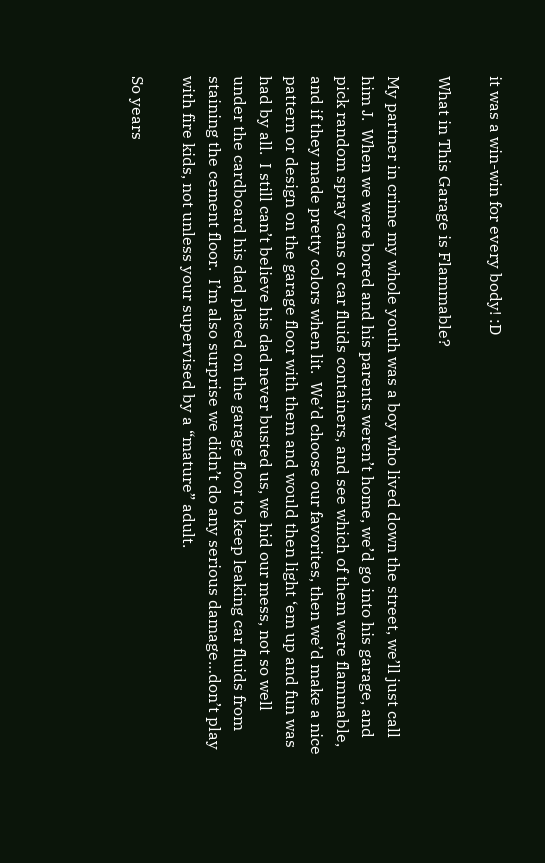it was a win-win for every body! :D

What in This Garage is Flammable?

My partner in crime my whole youth was a boy who lived down the street, we’ll just call him J.  When we were bored and his parents weren’t home, we’d go into his garage, and pick random spray cans or car fluids containers, and see which of them were flammable, and if they made pretty colors when lit.  We’d choose our favorites, then we’d make a nice pattern or design on the garage floor with them and would then light ‘em up and fun was had by all.  I still can’t believe his dad never busted us, we hid our mess, not so well under the cardboard his dad placed on the garage floor to keep leaking car fluids from staining the cement floor.  I’m also surprise we didn’t do any serious damage…don’t play with fire kids, not unless your supervised by a “mature” adult.

So years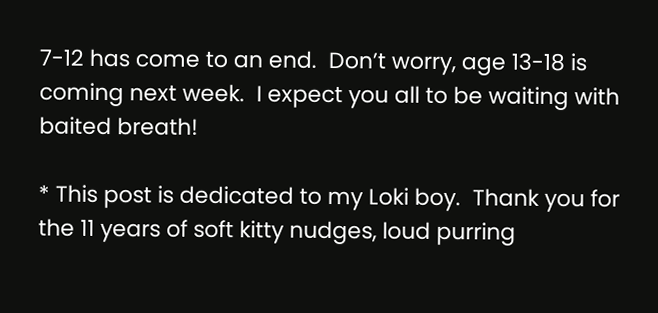7-12 has come to an end.  Don’t worry, age 13-18 is coming next week.  I expect you all to be waiting with baited breath!

* This post is dedicated to my Loki boy.  Thank you for the 11 years of soft kitty nudges, loud purring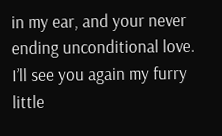in my ear, and your never ending unconditional love.  I’ll see you again my furry little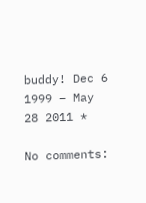buddy! Dec 6 1999 – May 28 2011 *

No comments: